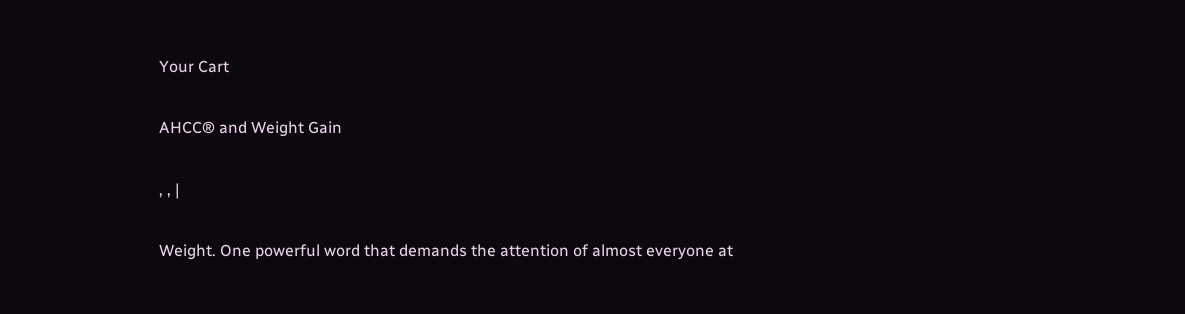Your Cart

AHCC® and Weight Gain

, , |

Weight. One powerful word that demands the attention of almost everyone at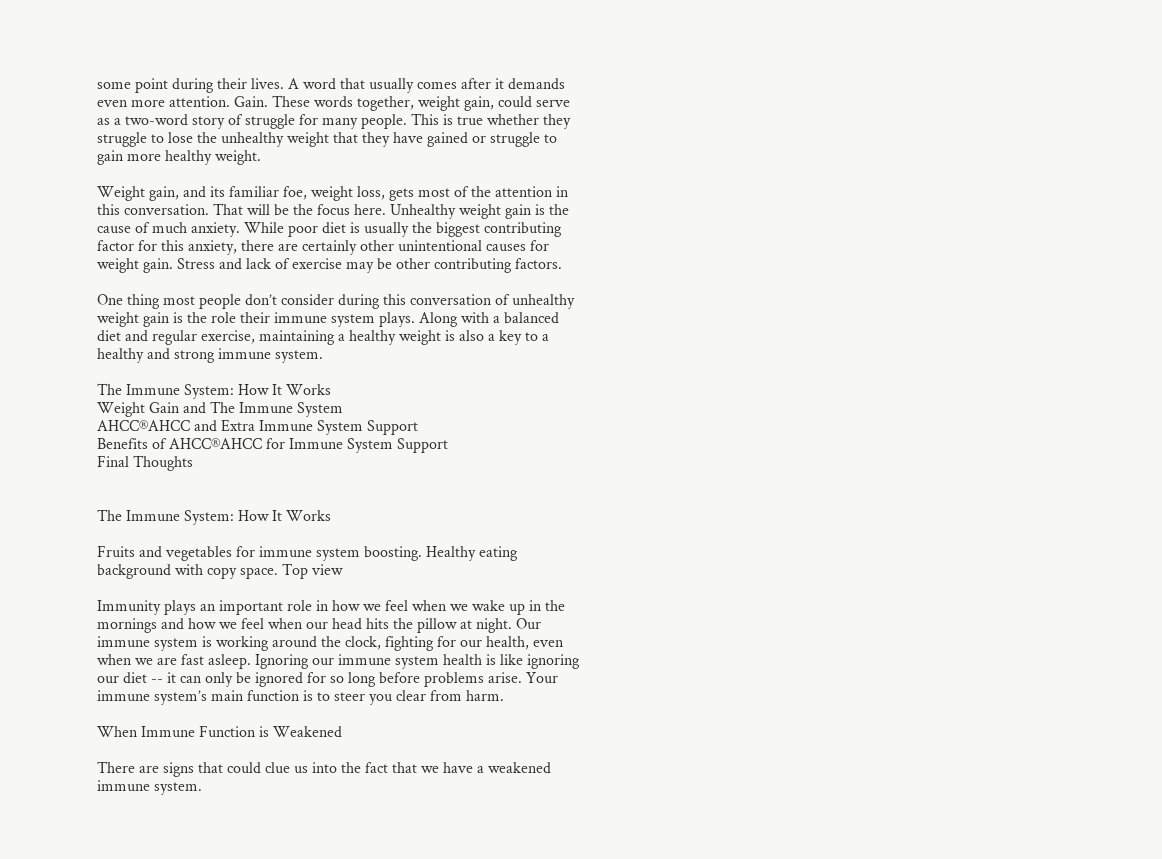some point during their lives. A word that usually comes after it demands even more attention. Gain. These words together, weight gain, could serve as a two-word story of struggle for many people. This is true whether they struggle to lose the unhealthy weight that they have gained or struggle to gain more healthy weight.

Weight gain, and its familiar foe, weight loss, gets most of the attention in this conversation. That will be the focus here. Unhealthy weight gain is the cause of much anxiety. While poor diet is usually the biggest contributing factor for this anxiety, there are certainly other unintentional causes for weight gain. Stress and lack of exercise may be other contributing factors.

One thing most people don’t consider during this conversation of unhealthy weight gain is the role their immune system plays. Along with a balanced diet and regular exercise, maintaining a healthy weight is also a key to a healthy and strong immune system.

The Immune System: How It Works
Weight Gain and The Immune System
AHCC®AHCC and Extra Immune System Support
Benefits of AHCC®AHCC for Immune System Support
Final Thoughts


The Immune System: How It Works

Fruits and vegetables for immune system boosting. Healthy eating background with copy space. Top view

Immunity plays an important role in how we feel when we wake up in the mornings and how we feel when our head hits the pillow at night. Our immune system is working around the clock, fighting for our health, even when we are fast asleep. Ignoring our immune system health is like ignoring our diet -- it can only be ignored for so long before problems arise. Your immune system’s main function is to steer you clear from harm.

When Immune Function is Weakened

There are signs that could clue us into the fact that we have a weakened immune system.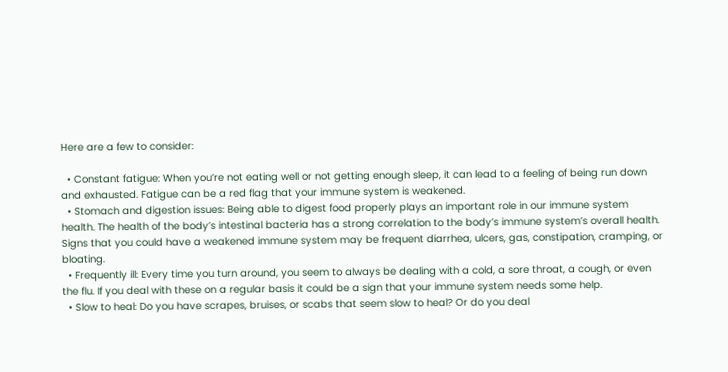Here are a few to consider:

  • Constant fatigue: When you’re not eating well or not getting enough sleep, it can lead to a feeling of being run down and exhausted. Fatigue can be a red flag that your immune system is weakened.
  • Stomach and digestion issues: Being able to digest food properly plays an important role in our immune system health. The health of the body’s intestinal bacteria has a strong correlation to the body’s immune system’s overall health. Signs that you could have a weakened immune system may be frequent diarrhea, ulcers, gas, constipation, cramping, or bloating.
  • Frequently ill: Every time you turn around, you seem to always be dealing with a cold, a sore throat, a cough, or even the flu. If you deal with these on a regular basis it could be a sign that your immune system needs some help.
  • Slow to heal: Do you have scrapes, bruises, or scabs that seem slow to heal? Or do you deal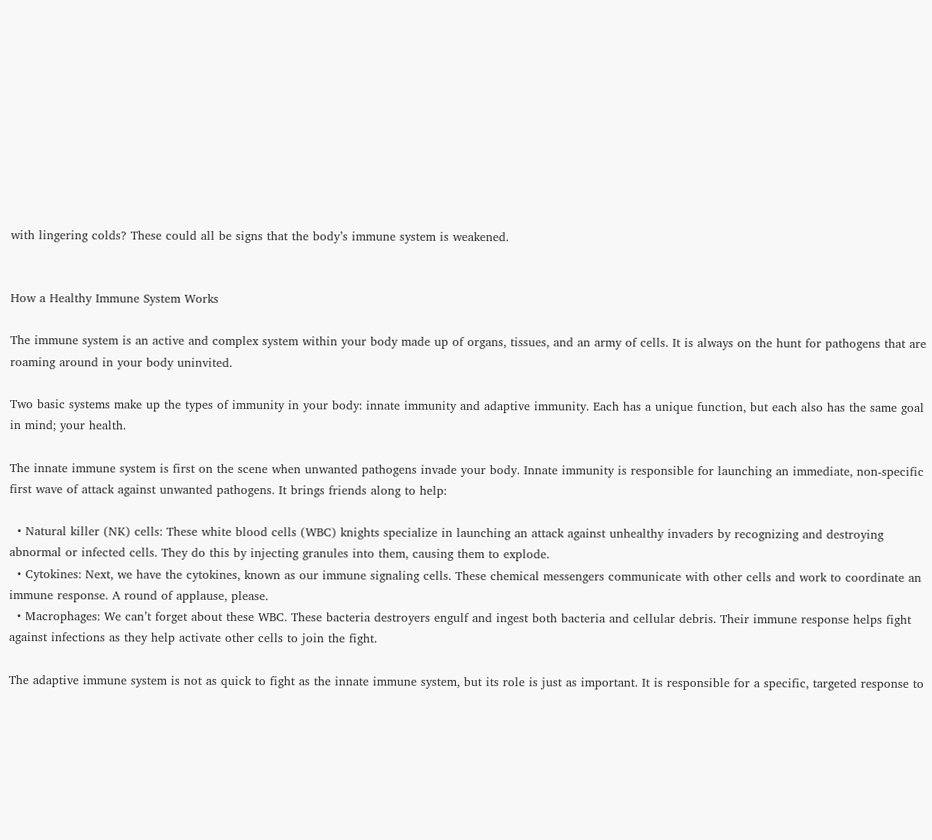with lingering colds? These could all be signs that the body’s immune system is weakened.


How a Healthy Immune System Works

The immune system is an active and complex system within your body made up of organs, tissues, and an army of cells. It is always on the hunt for pathogens that are roaming around in your body uninvited.

Two basic systems make up the types of immunity in your body: innate immunity and adaptive immunity. Each has a unique function, but each also has the same goal in mind; your health.

The innate immune system is first on the scene when unwanted pathogens invade your body. Innate immunity is responsible for launching an immediate, non-specific first wave of attack against unwanted pathogens. It brings friends along to help:

  • Natural killer (NK) cells: These white blood cells (WBC) knights specialize in launching an attack against unhealthy invaders by recognizing and destroying abnormal or infected cells. They do this by injecting granules into them, causing them to explode.
  • Cytokines: Next, we have the cytokines, known as our immune signaling cells. These chemical messengers communicate with other cells and work to coordinate an immune response. A round of applause, please.
  • Macrophages: We can’t forget about these WBC. These bacteria destroyers engulf and ingest both bacteria and cellular debris. Their immune response helps fight against infections as they help activate other cells to join the fight.

The adaptive immune system is not as quick to fight as the innate immune system, but its role is just as important. It is responsible for a specific, targeted response to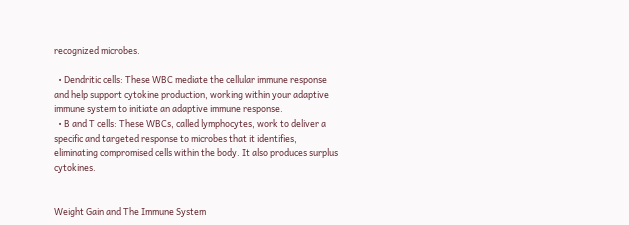recognized microbes.

  • Dendritic cells: These WBC mediate the cellular immune response and help support cytokine production, working within your adaptive immune system to initiate an adaptive immune response.
  • B and T cells: These WBCs, called lymphocytes, work to deliver a specific and targeted response to microbes that it identifies, eliminating compromised cells within the body. It also produces surplus cytokines.


Weight Gain and The Immune System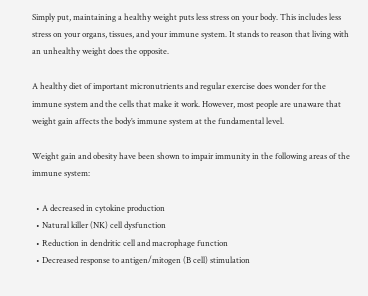Simply put, maintaining a healthy weight puts less stress on your body. This includes less stress on your organs, tissues, and your immune system. It stands to reason that living with an unhealthy weight does the opposite.

A healthy diet of important micronutrients and regular exercise does wonder for the immune system and the cells that make it work. However, most people are unaware that weight gain affects the body’s immune system at the fundamental level.

Weight gain and obesity have been shown to impair immunity in the following areas of the immune system:

  • A decreased in cytokine production
  • Natural killer (NK) cell dysfunction
  • Reduction in dendritic cell and macrophage function
  • Decreased response to antigen/mitogen (B cell) stimulation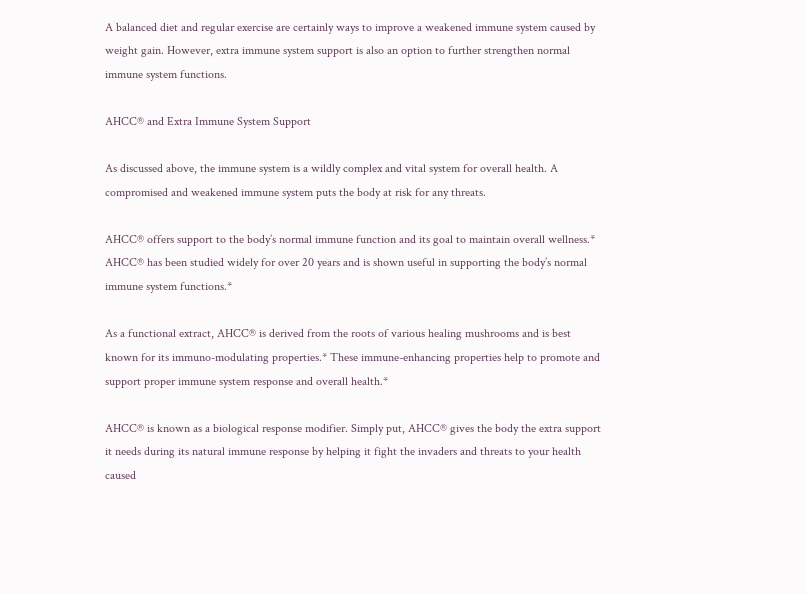A balanced diet and regular exercise are certainly ways to improve a weakened immune system caused by weight gain. However, extra immune system support is also an option to further strengthen normal immune system functions.

AHCC® and Extra Immune System Support

As discussed above, the immune system is a wildly complex and vital system for overall health. A compromised and weakened immune system puts the body at risk for any threats.

AHCC® offers support to the body’s normal immune function and its goal to maintain overall wellness.* AHCC® has been studied widely for over 20 years and is shown useful in supporting the body’s normal immune system functions.*

As a functional extract, AHCC® is derived from the roots of various healing mushrooms and is best known for its immuno-modulating properties.* These immune-enhancing properties help to promote and support proper immune system response and overall health.*

AHCC® is known as a biological response modifier. Simply put, AHCC® gives the body the extra support it needs during its natural immune response by helping it fight the invaders and threats to your health caused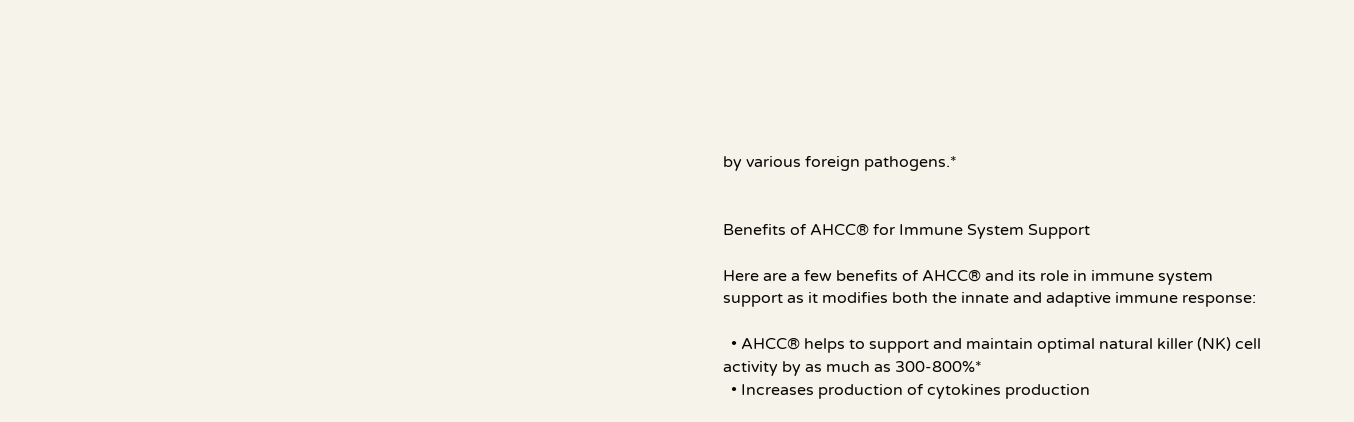by various foreign pathogens.*


Benefits of AHCC® for Immune System Support

Here are a few benefits of AHCC® and its role in immune system support as it modifies both the innate and adaptive immune response:

  • AHCC® helps to support and maintain optimal natural killer (NK) cell activity by as much as 300-800%*
  • Increases production of cytokines production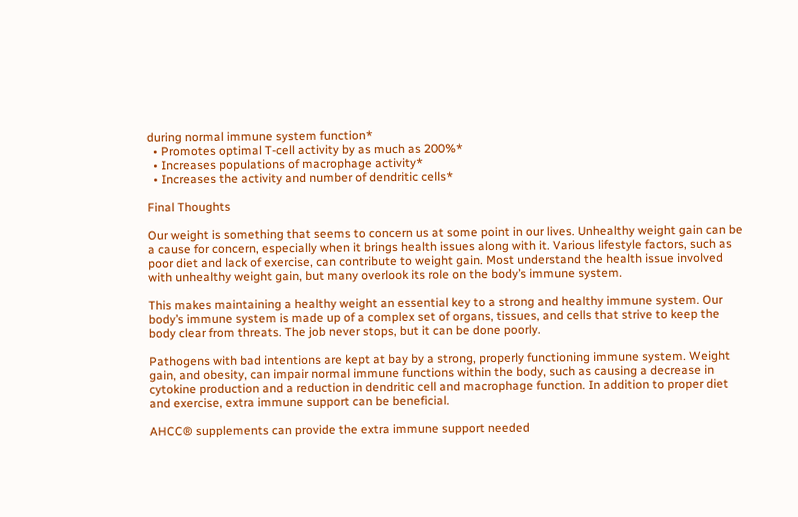during normal immune system function*
  • Promotes optimal T-cell activity by as much as 200%*
  • Increases populations of macrophage activity*
  • Increases the activity and number of dendritic cells*

Final Thoughts

Our weight is something that seems to concern us at some point in our lives. Unhealthy weight gain can be a cause for concern, especially when it brings health issues along with it. Various lifestyle factors, such as poor diet and lack of exercise, can contribute to weight gain. Most understand the health issue involved with unhealthy weight gain, but many overlook its role on the body’s immune system.

This makes maintaining a healthy weight an essential key to a strong and healthy immune system. Our body’s immune system is made up of a complex set of organs, tissues, and cells that strive to keep the body clear from threats. The job never stops, but it can be done poorly.

Pathogens with bad intentions are kept at bay by a strong, properly functioning immune system. Weight gain, and obesity, can impair normal immune functions within the body, such as causing a decrease in cytokine production and a reduction in dendritic cell and macrophage function. In addition to proper diet and exercise, extra immune support can be beneficial.

AHCC® supplements can provide the extra immune support needed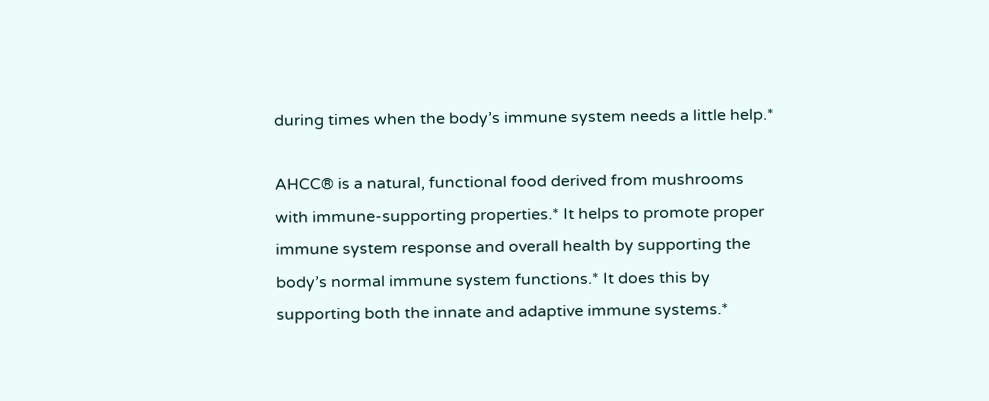during times when the body’s immune system needs a little help.*

AHCC® is a natural, functional food derived from mushrooms with immune-supporting properties.* It helps to promote proper immune system response and overall health by supporting the body’s normal immune system functions.* It does this by supporting both the innate and adaptive immune systems.*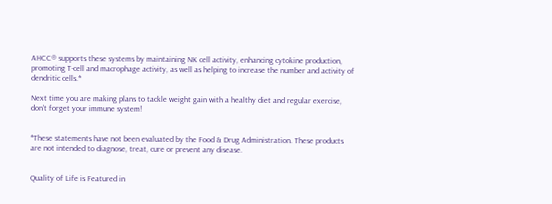AHCC® supports these systems by maintaining NK cell activity, enhancing cytokine production, promoting T-cell and macrophage activity, as well as helping to increase the number and activity of dendritic cells.*

Next time you are making plans to tackle weight gain with a healthy diet and regular exercise, don’t forget your immune system!


*These statements have not been evaluated by the Food & Drug Administration. These products are not intended to diagnose, treat, cure or prevent any disease.


Quality of Life is Featured in